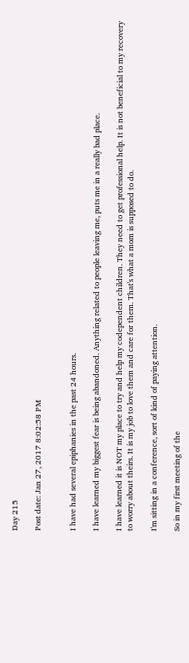Day 215

Post date: Jan 27, 2017 8:02:58 PM


I have had several epiphanies in the past 24 hours.

I have learned my biggest fear is being abandoned. Anything related to people leaving me, puts me in a really bad place.

I have learned it is NOT my place to try and help my codependent children. They need to get professional help. It is not beneficial to my recovery to worry about theirs. It is my job to love them and care for them. That's what a mom is supposed to do.

I'm sitting in a conference, sort of kind of paying attention.

So in my first meeting of the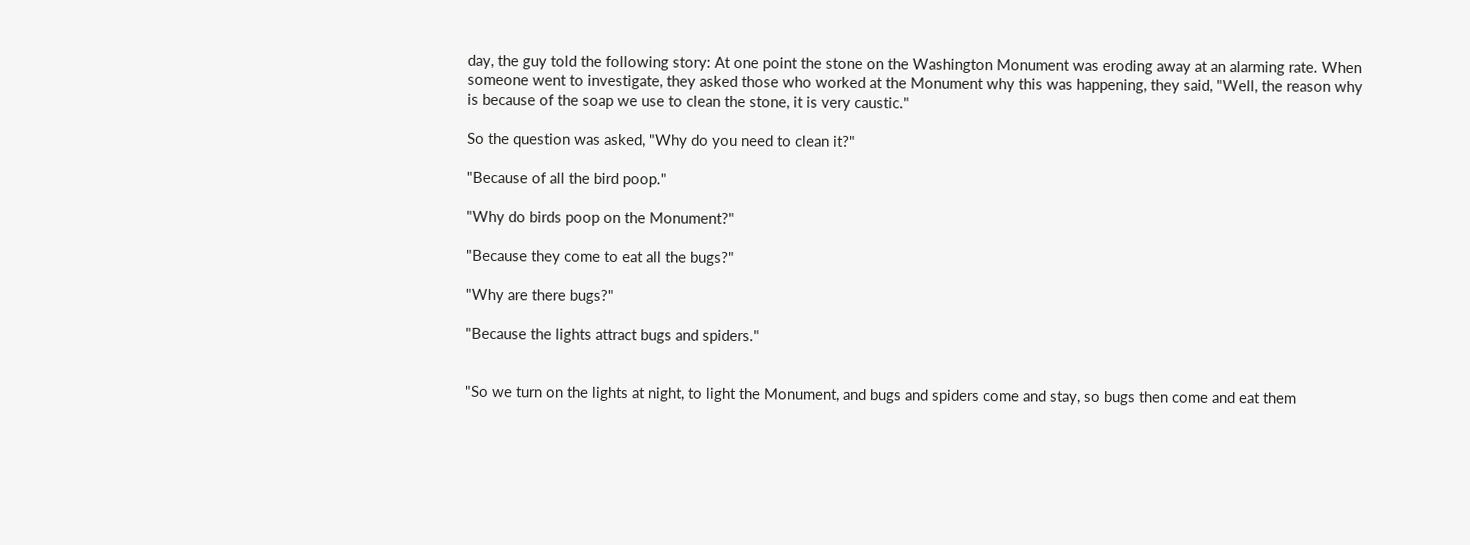day, the guy told the following story: At one point the stone on the Washington Monument was eroding away at an alarming rate. When someone went to investigate, they asked those who worked at the Monument why this was happening, they said, "Well, the reason why is because of the soap we use to clean the stone, it is very caustic."

So the question was asked, "Why do you need to clean it?"

"Because of all the bird poop."

"Why do birds poop on the Monument?"

"Because they come to eat all the bugs?"

"Why are there bugs?"

"Because the lights attract bugs and spiders."


"So we turn on the lights at night, to light the Monument, and bugs and spiders come and stay, so bugs then come and eat them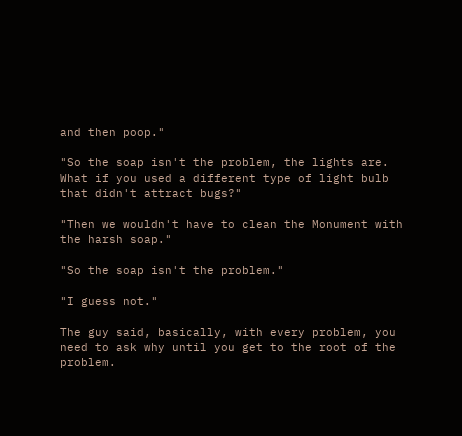and then poop."

"So the soap isn't the problem, the lights are. What if you used a different type of light bulb that didn't attract bugs?"

"Then we wouldn't have to clean the Monument with the harsh soap."

"So the soap isn't the problem."

"I guess not."

The guy said, basically, with every problem, you need to ask why until you get to the root of the problem.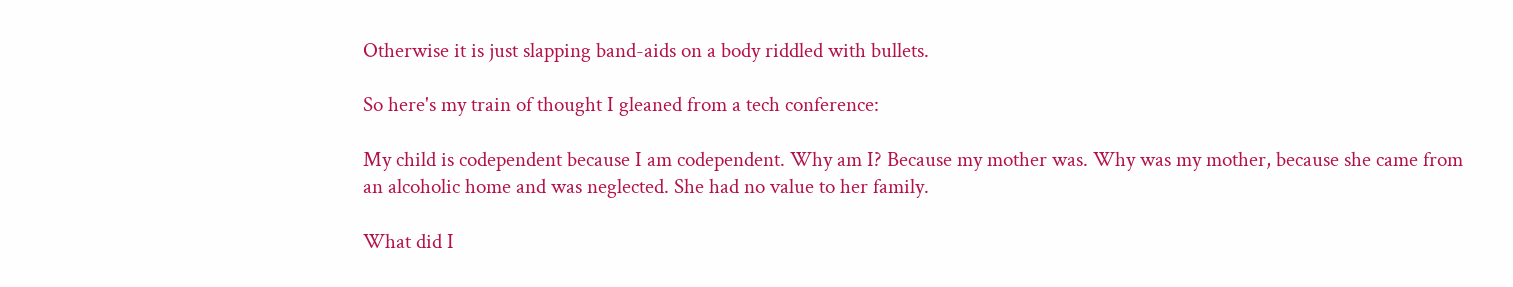Otherwise it is just slapping band-aids on a body riddled with bullets.

So here's my train of thought I gleaned from a tech conference:

My child is codependent because I am codependent. Why am I? Because my mother was. Why was my mother, because she came from an alcoholic home and was neglected. She had no value to her family.

What did I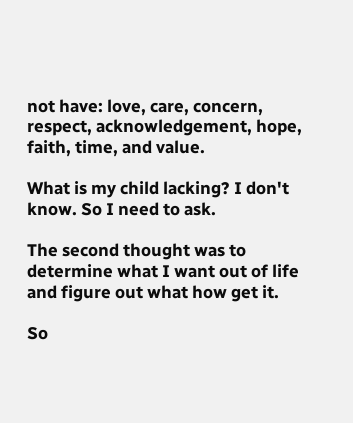not have: love, care, concern, respect, acknowledgement, hope, faith, time, and value.

What is my child lacking? I don't know. So I need to ask.

The second thought was to determine what I want out of life and figure out what how get it.

So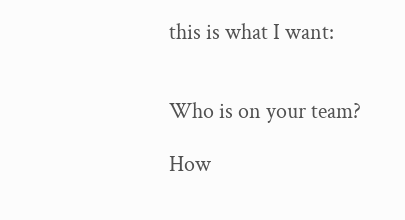this is what I want:


Who is on your team?

How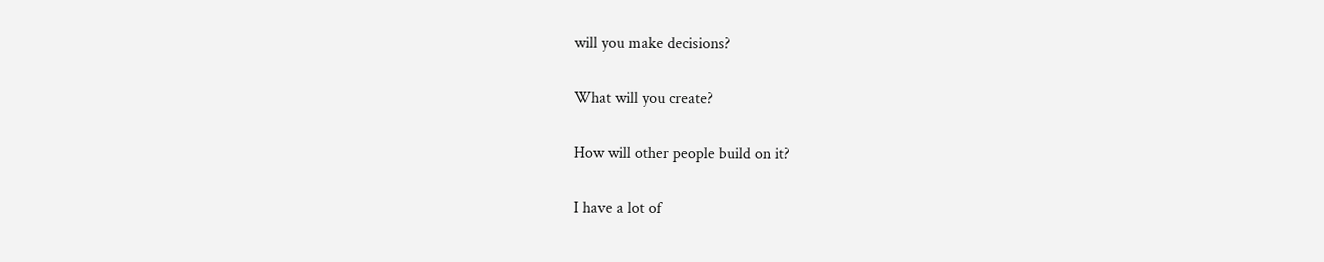will you make decisions?

What will you create?

How will other people build on it?

I have a lot of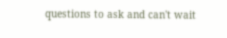questions to ask and can't wait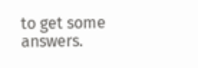to get some answers.